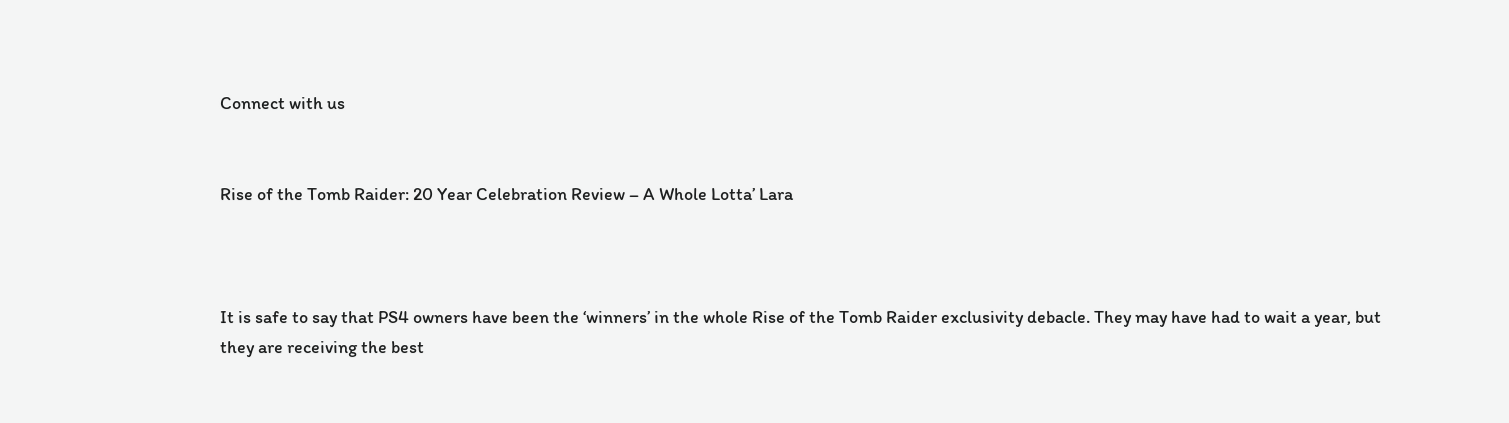Connect with us


Rise of the Tomb Raider: 20 Year Celebration Review – A Whole Lotta’ Lara



It is safe to say that PS4 owners have been the ‘winners’ in the whole Rise of the Tomb Raider exclusivity debacle. They may have had to wait a year, but they are receiving the best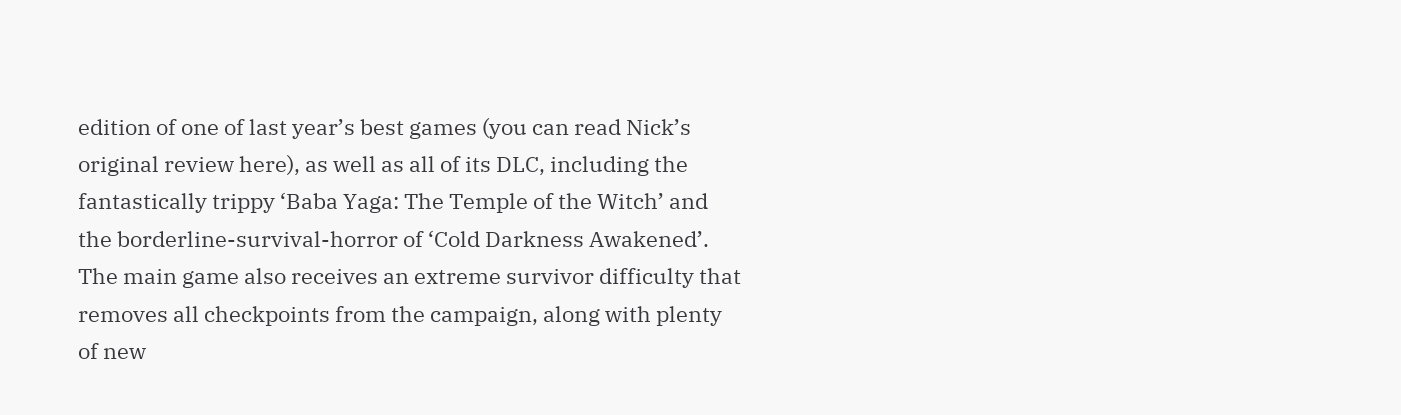edition of one of last year’s best games (you can read Nick’s original review here), as well as all of its DLC, including the fantastically trippy ‘Baba Yaga: The Temple of the Witch’ and the borderline-survival-horror of ‘Cold Darkness Awakened’. The main game also receives an extreme survivor difficulty that removes all checkpoints from the campaign, along with plenty of new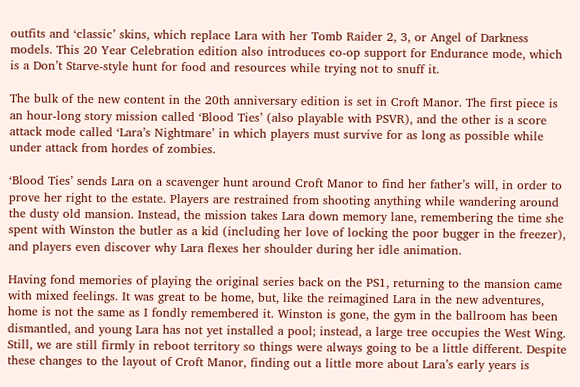outfits and ‘classic’ skins, which replace Lara with her Tomb Raider 2, 3, or Angel of Darkness models. This 20 Year Celebration edition also introduces co-op support for Endurance mode, which is a Don’t Starve-style hunt for food and resources while trying not to snuff it.

The bulk of the new content in the 20th anniversary edition is set in Croft Manor. The first piece is an hour-long story mission called ‘Blood Ties’ (also playable with PSVR), and the other is a score attack mode called ‘Lara’s Nightmare’ in which players must survive for as long as possible while under attack from hordes of zombies.

‘Blood Ties’ sends Lara on a scavenger hunt around Croft Manor to find her father’s will, in order to prove her right to the estate. Players are restrained from shooting anything while wandering around the dusty old mansion. Instead, the mission takes Lara down memory lane, remembering the time she spent with Winston the butler as a kid (including her love of locking the poor bugger in the freezer), and players even discover why Lara flexes her shoulder during her idle animation.

Having fond memories of playing the original series back on the PS1, returning to the mansion came with mixed feelings. It was great to be home, but, like the reimagined Lara in the new adventures, home is not the same as I fondly remembered it. Winston is gone, the gym in the ballroom has been dismantled, and young Lara has not yet installed a pool; instead, a large tree occupies the West Wing. Still, we are still firmly in reboot territory so things were always going to be a little different. Despite these changes to the layout of Croft Manor, finding out a little more about Lara’s early years is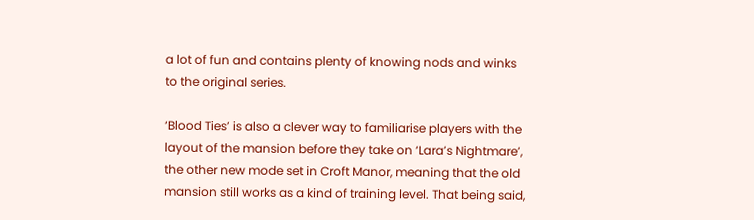a lot of fun and contains plenty of knowing nods and winks to the original series.

‘Blood Ties’ is also a clever way to familiarise players with the layout of the mansion before they take on ‘Lara’s Nightmare’, the other new mode set in Croft Manor, meaning that the old mansion still works as a kind of training level. That being said,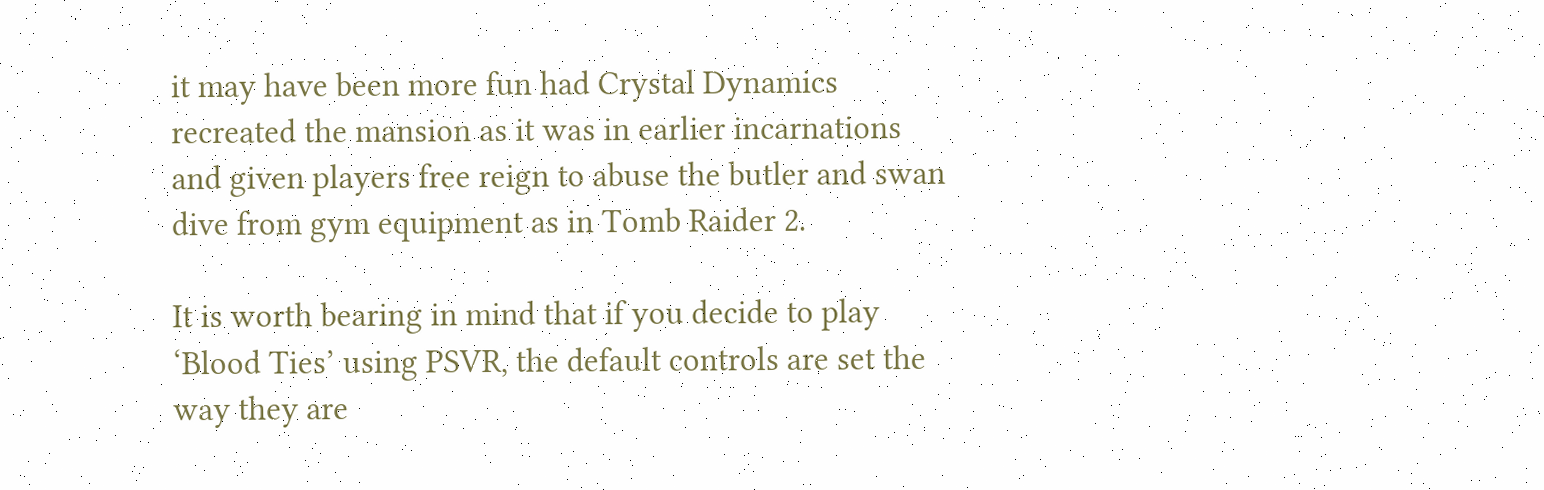it may have been more fun had Crystal Dynamics recreated the mansion as it was in earlier incarnations and given players free reign to abuse the butler and swan dive from gym equipment as in Tomb Raider 2.

It is worth bearing in mind that if you decide to play ‘Blood Ties’ using PSVR, the default controls are set the way they are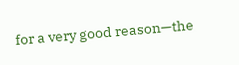for a very good reason—the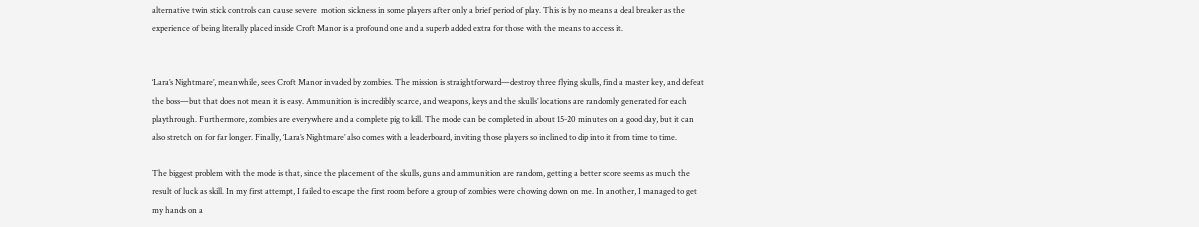alternative twin stick controls can cause severe  motion sickness in some players after only a brief period of play. This is by no means a deal breaker as the experience of being literally placed inside Croft Manor is a profound one and a superb added extra for those with the means to access it.


‘Lara’s Nightmare’, meanwhile, sees Croft Manor invaded by zombies. The mission is straightforward—destroy three flying skulls, find a master key, and defeat the boss—but that does not mean it is easy. Ammunition is incredibly scarce, and weapons, keys and the skulls’ locations are randomly generated for each playthrough. Furthermore, zombies are everywhere and a complete pig to kill. The mode can be completed in about 15-20 minutes on a good day, but it can also stretch on for far longer. Finally, ‘Lara’s Nightmare’ also comes with a leaderboard, inviting those players so inclined to dip into it from time to time.

The biggest problem with the mode is that, since the placement of the skulls, guns and ammunition are random, getting a better score seems as much the result of luck as skill. In my first attempt, I failed to escape the first room before a group of zombies were chowing down on me. In another, I managed to get my hands on a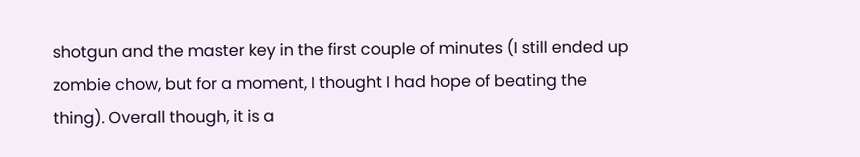shotgun and the master key in the first couple of minutes (I still ended up zombie chow, but for a moment, I thought I had hope of beating the thing). Overall though, it is a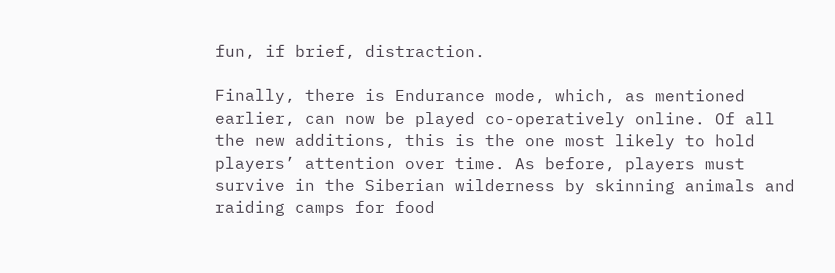fun, if brief, distraction.

Finally, there is Endurance mode, which, as mentioned earlier, can now be played co-operatively online. Of all the new additions, this is the one most likely to hold players’ attention over time. As before, players must survive in the Siberian wilderness by skinning animals and raiding camps for food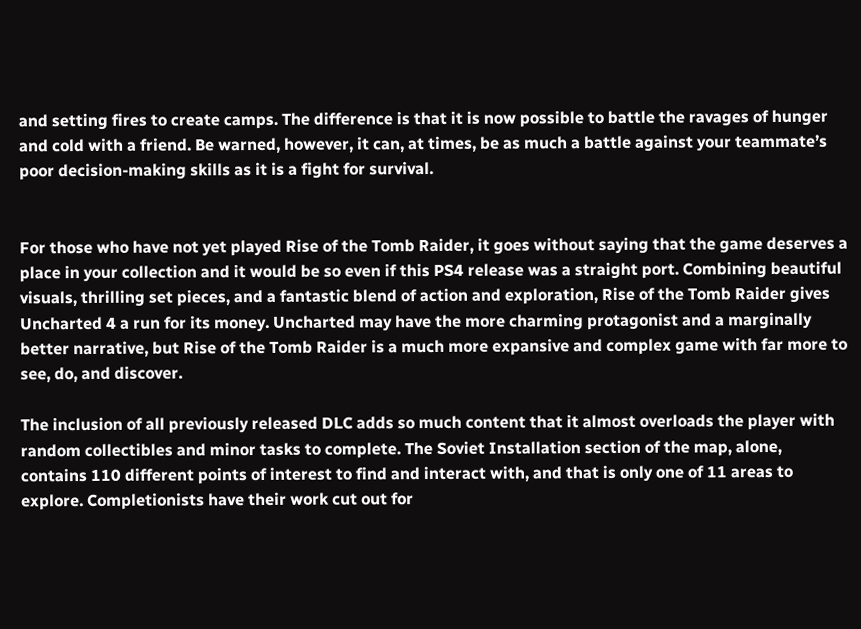and setting fires to create camps. The difference is that it is now possible to battle the ravages of hunger and cold with a friend. Be warned, however, it can, at times, be as much a battle against your teammate’s poor decision-making skills as it is a fight for survival.


For those who have not yet played Rise of the Tomb Raider, it goes without saying that the game deserves a place in your collection and it would be so even if this PS4 release was a straight port. Combining beautiful visuals, thrilling set pieces, and a fantastic blend of action and exploration, Rise of the Tomb Raider gives Uncharted 4 a run for its money. Uncharted may have the more charming protagonist and a marginally better narrative, but Rise of the Tomb Raider is a much more expansive and complex game with far more to see, do, and discover.

The inclusion of all previously released DLC adds so much content that it almost overloads the player with random collectibles and minor tasks to complete. The Soviet Installation section of the map, alone, contains 110 different points of interest to find and interact with, and that is only one of 11 areas to explore. Completionists have their work cut out for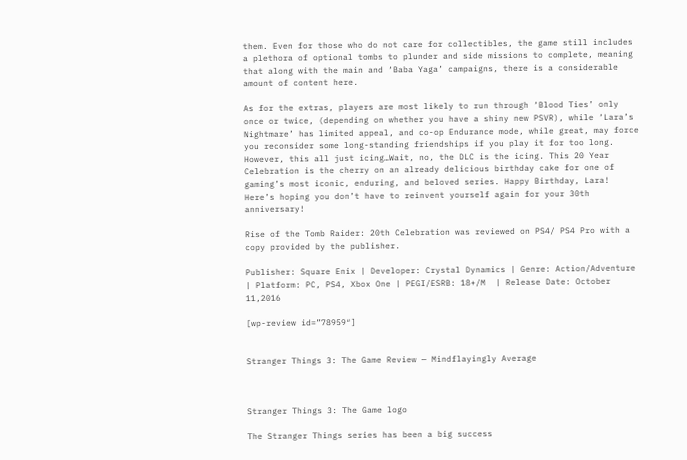them. Even for those who do not care for collectibles, the game still includes a plethora of optional tombs to plunder and side missions to complete, meaning that along with the main and ‘Baba Yaga’ campaigns, there is a considerable amount of content here.

As for the extras, players are most likely to run through ‘Blood Ties’ only once or twice, (depending on whether you have a shiny new PSVR), while ‘Lara’s Nightmare’ has limited appeal, and co-op Endurance mode, while great, may force you reconsider some long-standing friendships if you play it for too long. However, this all just icing…Wait, no, the DLC is the icing. This 20 Year Celebration is the cherry on an already delicious birthday cake for one of gaming’s most iconic, enduring, and beloved series. Happy Birthday, Lara! Here’s hoping you don’t have to reinvent yourself again for your 30th anniversary!

Rise of the Tomb Raider: 20th Celebration was reviewed on PS4/ PS4 Pro with a copy provided by the publisher.

Publisher: Square Enix | Developer: Crystal Dynamics | Genre: Action/Adventure | Platform: PC, PS4, Xbox One | PEGI/ESRB: 18+/M  | Release Date: October 11,2016

[wp-review id=”78959″]


Stranger Things 3: The Game Review — Mindflayingly Average



Stranger Things 3: The Game logo

The Stranger Things series has been a big success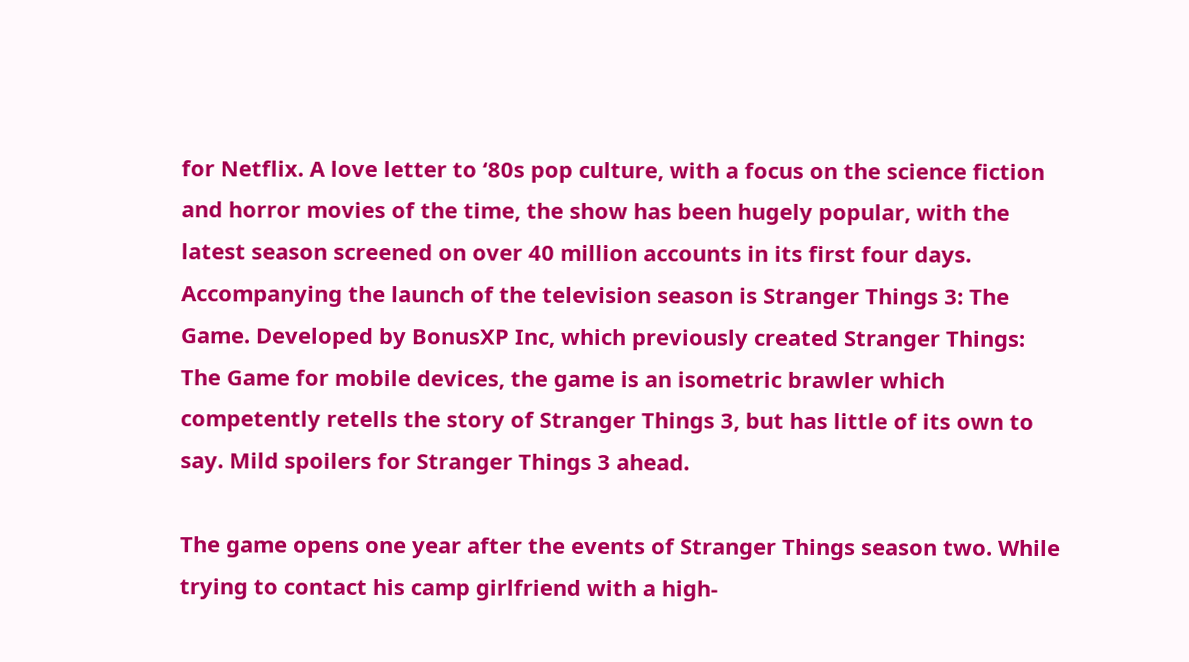for Netflix. A love letter to ‘80s pop culture, with a focus on the science fiction and horror movies of the time, the show has been hugely popular, with the latest season screened on over 40 million accounts in its first four days. Accompanying the launch of the television season is Stranger Things 3: The Game. Developed by BonusXP Inc, which previously created Stranger Things: The Game for mobile devices, the game is an isometric brawler which competently retells the story of Stranger Things 3, but has little of its own to say. Mild spoilers for Stranger Things 3 ahead.

The game opens one year after the events of Stranger Things season two. While trying to contact his camp girlfriend with a high-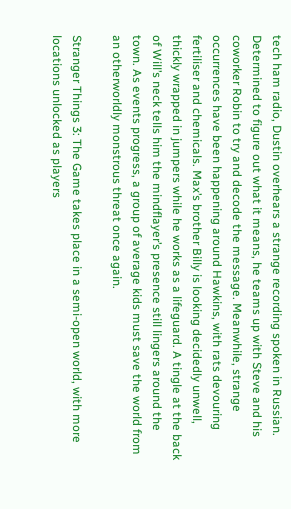tech ham radio, Dustin overhears a strange recording spoken in Russian. Determined to figure out what it means, he teams up with Steve and his coworker Robin to try and decode the message. Meanwhile, strange occurrences have been happening around Hawkins, with rats devouring fertiliser and chemicals. Max’s brother Billy is looking decidedly unwell, thickly wrapped in jumpers while he works as a lifeguard. A tingle at the back of Will’s neck tells him the mindflayer’s presence still lingers around the town. As events progress, a group of average kids must save the world from an otherworldly monstrous threat once again.

Stranger Things 3: The Game takes place in a semi-open world, with more locations unlocked as players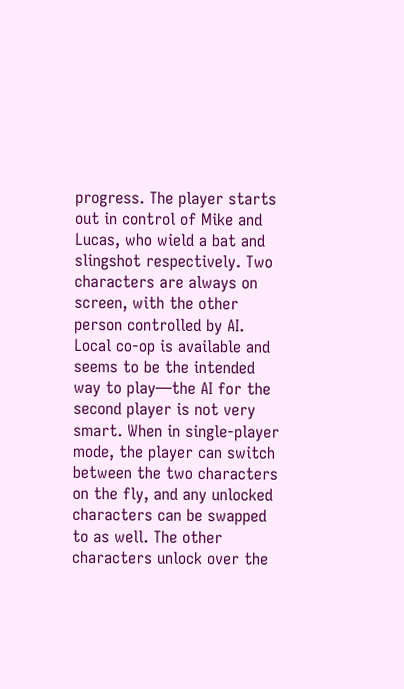progress. The player starts out in control of Mike and Lucas, who wield a bat and slingshot respectively. Two characters are always on screen, with the other person controlled by AI. Local co-op is available and seems to be the intended way to play—the AI for the second player is not very smart. When in single-player mode, the player can switch between the two characters on the fly, and any unlocked characters can be swapped to as well. The other characters unlock over the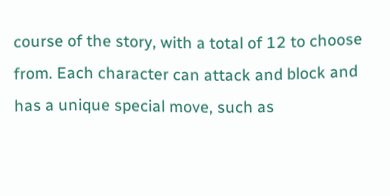course of the story, with a total of 12 to choose from. Each character can attack and block and has a unique special move, such as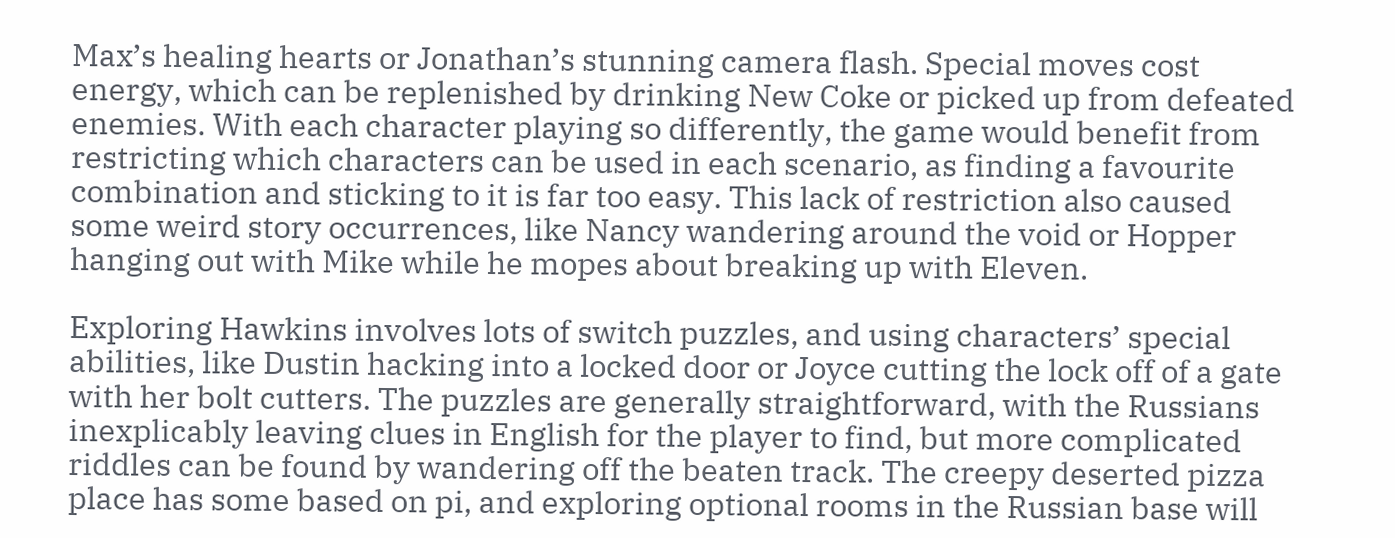Max’s healing hearts or Jonathan’s stunning camera flash. Special moves cost energy, which can be replenished by drinking New Coke or picked up from defeated enemies. With each character playing so differently, the game would benefit from restricting which characters can be used in each scenario, as finding a favourite combination and sticking to it is far too easy. This lack of restriction also caused some weird story occurrences, like Nancy wandering around the void or Hopper hanging out with Mike while he mopes about breaking up with Eleven.

Exploring Hawkins involves lots of switch puzzles, and using characters’ special abilities, like Dustin hacking into a locked door or Joyce cutting the lock off of a gate with her bolt cutters. The puzzles are generally straightforward, with the Russians inexplicably leaving clues in English for the player to find, but more complicated riddles can be found by wandering off the beaten track. The creepy deserted pizza place has some based on pi, and exploring optional rooms in the Russian base will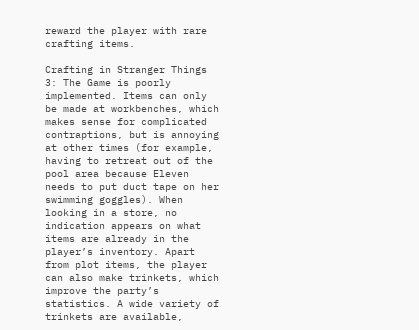reward the player with rare crafting items.

Crafting in Stranger Things 3: The Game is poorly implemented. Items can only be made at workbenches, which makes sense for complicated contraptions, but is annoying at other times (for example, having to retreat out of the pool area because Eleven needs to put duct tape on her swimming goggles). When looking in a store, no indication appears on what items are already in the player’s inventory. Apart from plot items, the player can also make trinkets, which improve the party’s statistics. A wide variety of trinkets are available,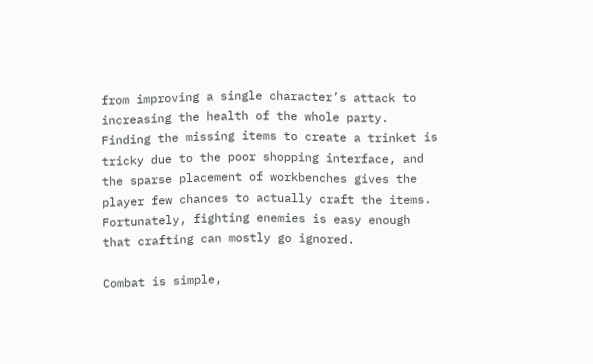from improving a single character’s attack to increasing the health of the whole party. Finding the missing items to create a trinket is tricky due to the poor shopping interface, and the sparse placement of workbenches gives the player few chances to actually craft the items. Fortunately, fighting enemies is easy enough that crafting can mostly go ignored.

Combat is simple,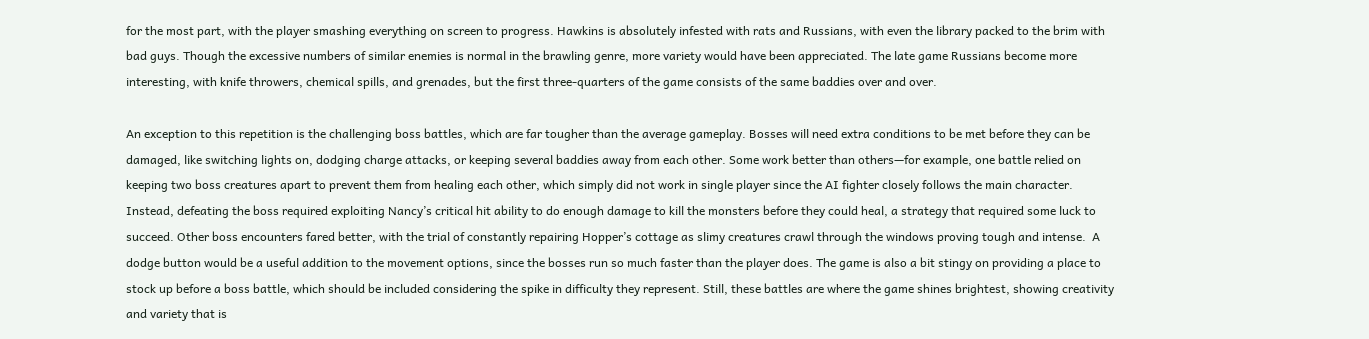for the most part, with the player smashing everything on screen to progress. Hawkins is absolutely infested with rats and Russians, with even the library packed to the brim with bad guys. Though the excessive numbers of similar enemies is normal in the brawling genre, more variety would have been appreciated. The late game Russians become more interesting, with knife throwers, chemical spills, and grenades, but the first three-quarters of the game consists of the same baddies over and over.

An exception to this repetition is the challenging boss battles, which are far tougher than the average gameplay. Bosses will need extra conditions to be met before they can be damaged, like switching lights on, dodging charge attacks, or keeping several baddies away from each other. Some work better than others—for example, one battle relied on keeping two boss creatures apart to prevent them from healing each other, which simply did not work in single player since the AI fighter closely follows the main character. Instead, defeating the boss required exploiting Nancy’s critical hit ability to do enough damage to kill the monsters before they could heal, a strategy that required some luck to succeed. Other boss encounters fared better, with the trial of constantly repairing Hopper’s cottage as slimy creatures crawl through the windows proving tough and intense.  A dodge button would be a useful addition to the movement options, since the bosses run so much faster than the player does. The game is also a bit stingy on providing a place to stock up before a boss battle, which should be included considering the spike in difficulty they represent. Still, these battles are where the game shines brightest, showing creativity and variety that is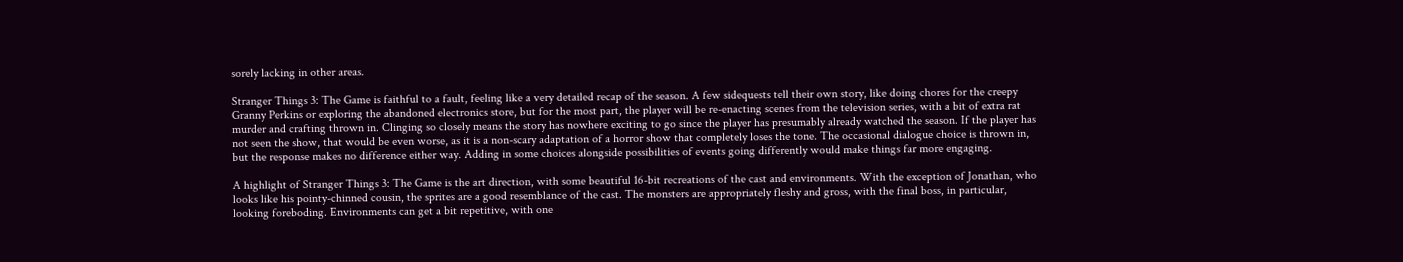sorely lacking in other areas.

Stranger Things 3: The Game is faithful to a fault, feeling like a very detailed recap of the season. A few sidequests tell their own story, like doing chores for the creepy Granny Perkins or exploring the abandoned electronics store, but for the most part, the player will be re-enacting scenes from the television series, with a bit of extra rat murder and crafting thrown in. Clinging so closely means the story has nowhere exciting to go since the player has presumably already watched the season. If the player has not seen the show, that would be even worse, as it is a non-scary adaptation of a horror show that completely loses the tone. The occasional dialogue choice is thrown in, but the response makes no difference either way. Adding in some choices alongside possibilities of events going differently would make things far more engaging.

A highlight of Stranger Things 3: The Game is the art direction, with some beautiful 16-bit recreations of the cast and environments. With the exception of Jonathan, who looks like his pointy-chinned cousin, the sprites are a good resemblance of the cast. The monsters are appropriately fleshy and gross, with the final boss, in particular, looking foreboding. Environments can get a bit repetitive, with one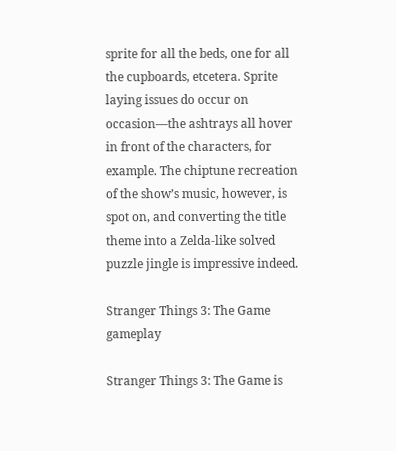sprite for all the beds, one for all the cupboards, etcetera. Sprite laying issues do occur on occasion—the ashtrays all hover in front of the characters, for example. The chiptune recreation of the show’s music, however, is spot on, and converting the title theme into a Zelda-like solved puzzle jingle is impressive indeed.

Stranger Things 3: The Game gameplay

Stranger Things 3: The Game is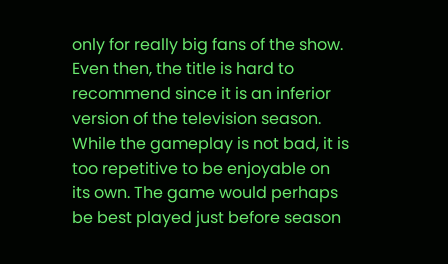only for really big fans of the show. Even then, the title is hard to recommend since it is an inferior version of the television season. While the gameplay is not bad, it is too repetitive to be enjoyable on its own. The game would perhaps be best played just before season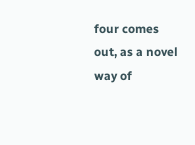four comes out, as a novel way of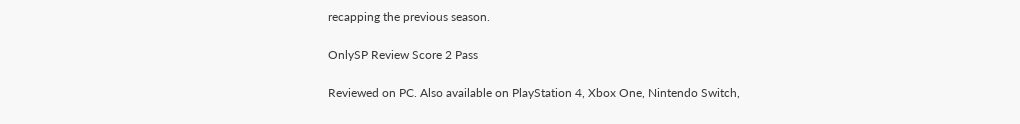recapping the previous season.

OnlySP Review Score 2 Pass

Reviewed on PC. Also available on PlayStation 4, Xbox One, Nintendo Switch,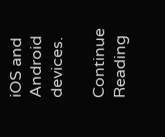iOS and Android devices.

Continue Reading